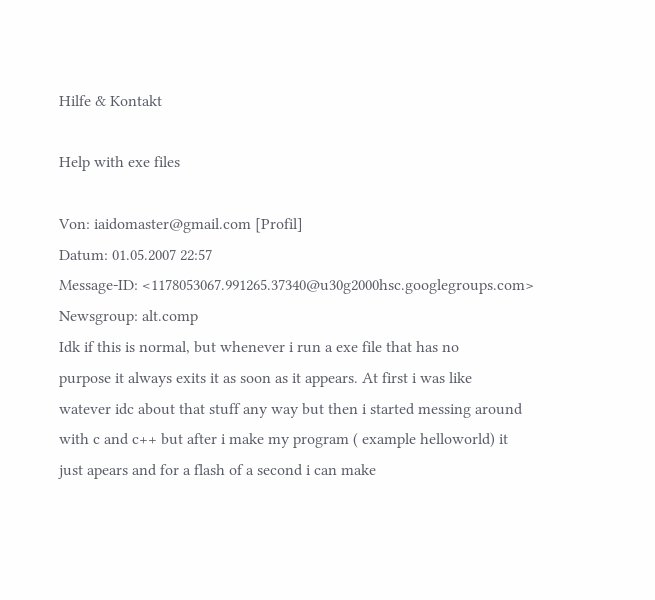Hilfe & Kontakt

Help with exe files

Von: iaidomaster@gmail.com [Profil]
Datum: 01.05.2007 22:57
Message-ID: <1178053067.991265.37340@u30g2000hsc.googlegroups.com>
Newsgroup: alt.comp
Idk if this is normal, but whenever i run a exe file that has no
purpose it always exits it as soon as it appears. At first i was like
watever idc about that stuff any way but then i started messing around
with c and c++ but after i make my program ( example helloworld) it
just apears and for a flash of a second i can make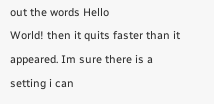out the words Hello
World! then it quits faster than it appeared. Im sure there is a
setting i can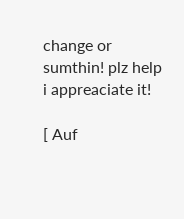change or sumthin! plz help
i appreaciate it!

[ Auf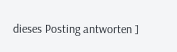dieses Posting antworten ]